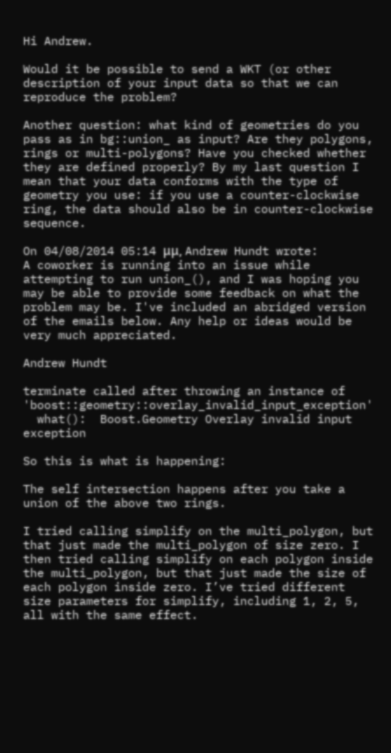Hi Andrew.

Would it be possible to send a WKT (or other description of your input data so that we can reproduce the problem?

Another question: what kind of geometries do you pass as in bg::union_ as input? Are they polygons, rings or multi-polygons? Have you checked whether they are defined properly? By my last question I mean that your data conforms with the type of geometry you use: if you use a counter-clockwise ring, the data should also be in counter-clockwise sequence.

On 04/08/2014 05:14 μμ, Andrew Hundt wrote:
A coworker is running into an issue while attempting to run union_(), and I was hoping you may be able to provide some feedback on what the problem may be. I've included an abridged version of the emails below. Any help or ideas would be very much appreciated.

Andrew Hundt

terminate called after throwing an instance of 'boost::geometry::overlay_invalid_input_exception'
  what():  Boost.Geometry Overlay invalid input exception

So this is what is happening:

The self intersection happens after you take a union of the above two rings.

I tried calling simplify on the multi_polygon, but that just made the multi_polygon of size zero. I then tried calling simplify on each polygon inside the multi_polygon, but that just made the size of each polygon inside zero. I’ve tried different size parameters for simplify, including 1, 2, 5, all with the same effect.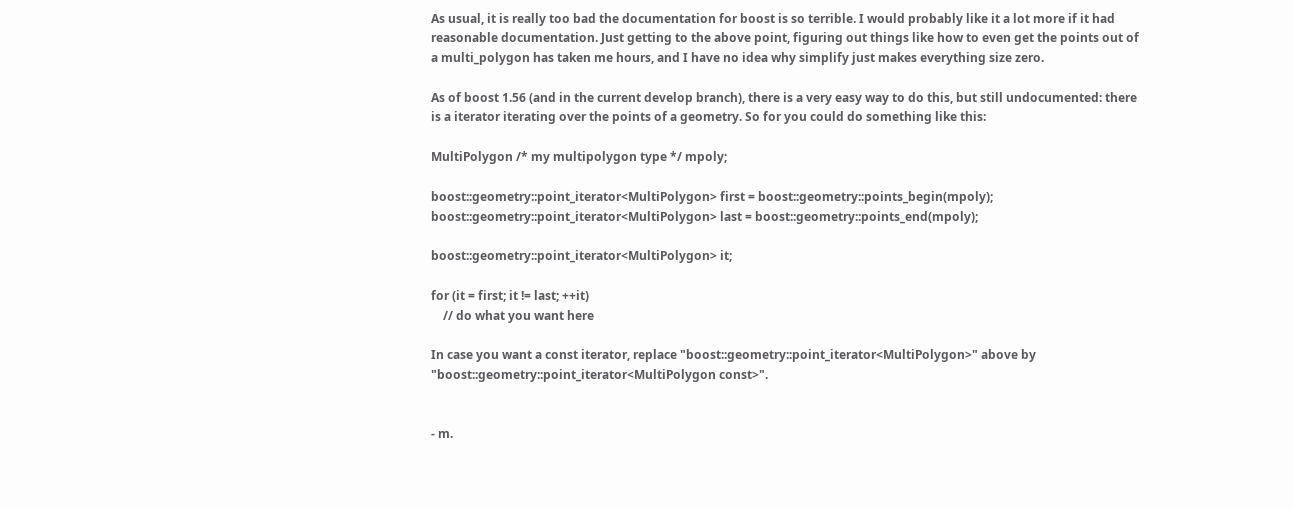As usual, it is really too bad the documentation for boost is so terrible. I would probably like it a lot more if it had reasonable documentation. Just getting to the above point, figuring out things like how to even get the points out of a multi_polygon has taken me hours, and I have no idea why simplify just makes everything size zero.

As of boost 1.56 (and in the current develop branch), there is a very easy way to do this, but still undocumented: there is a iterator iterating over the points of a geometry. So for you could do something like this:

MultiPolygon /* my multipolygon type */ mpoly;

boost::geometry::point_iterator<MultiPolygon> first = boost::geometry::points_begin(mpoly);
boost::geometry::point_iterator<MultiPolygon> last = boost::geometry::points_end(mpoly);

boost::geometry::point_iterator<MultiPolygon> it;

for (it = first; it != last; ++it)
    // do what you want here

In case you want a const iterator, replace "boost::geometry::point_iterator<MultiPolygon>" above by "boost::geometry::point_iterator<MultiPolygon const>".


- m.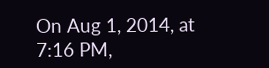On Aug 1, 2014, at 7:16 PM,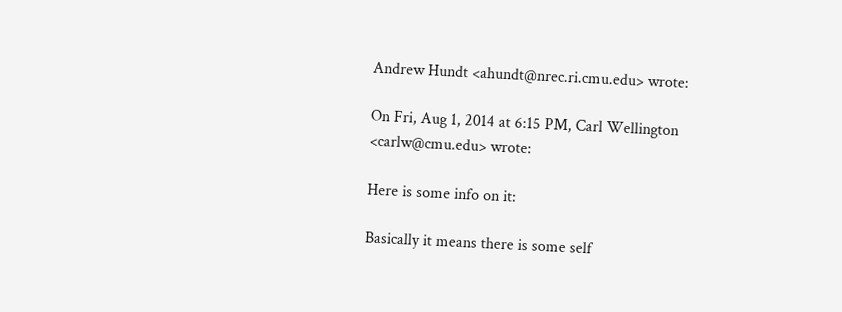Andrew Hundt <ahundt@nrec.ri.cmu.edu> wrote:

On Fri, Aug 1, 2014 at 6:15 PM, Carl Wellington <carlw@cmu.edu> wrote:

Here is some info on it:

Basically it means there is some self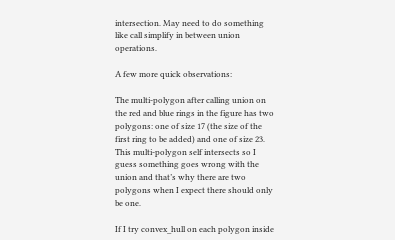intersection. May need to do something like call simplify in between union operations.

A few more quick observations:

The multi-polygon after calling union on the red and blue rings in the figure has two polygons: one of size 17 (the size of the first ring to be added) and one of size 23. This multi-polygon self intersects so I guess something goes wrong with the union and that’s why there are two polygons when I expect there should only be one.

If I try convex_hull on each polygon inside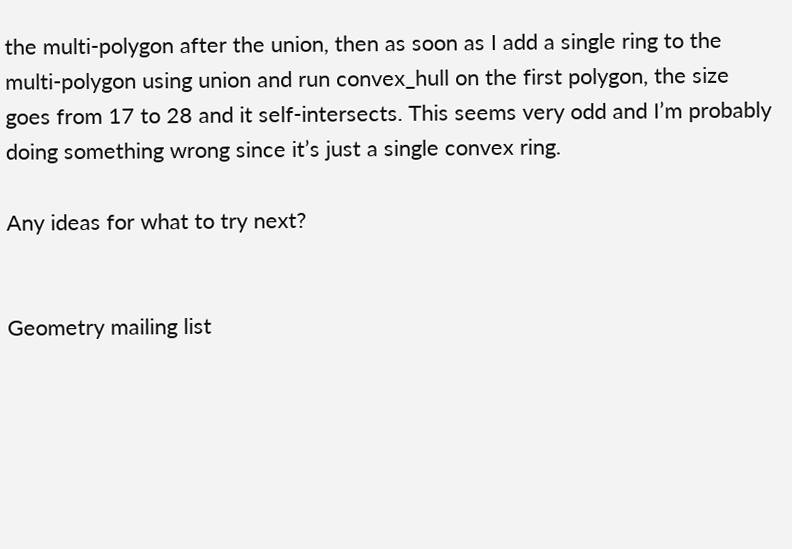the multi-polygon after the union, then as soon as I add a single ring to the multi-polygon using union and run convex_hull on the first polygon, the size goes from 17 to 28 and it self-intersects. This seems very odd and I’m probably doing something wrong since it’s just a single convex ring.

Any ideas for what to try next?


Geometry mailing list